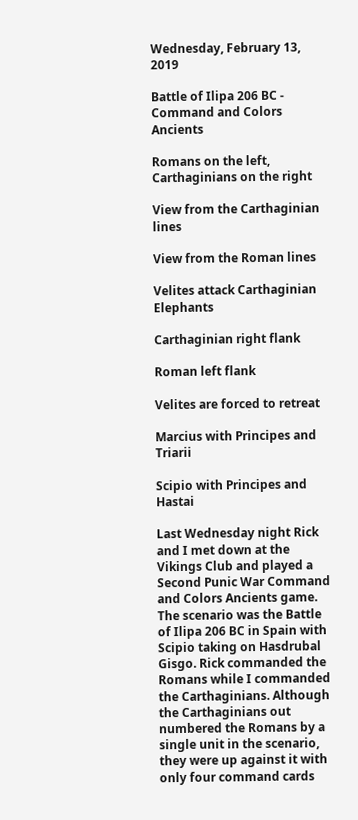Wednesday, February 13, 2019

Battle of Ilipa 206 BC - Command and Colors Ancients

Romans on the left, Carthaginians on the right

View from the Carthaginian lines

View from the Roman lines

Velites attack Carthaginian Elephants

Carthaginian right flank

Roman left flank

Velites are forced to retreat

Marcius with Principes and Triarii

Scipio with Principes and Hastai

Last Wednesday night Rick and I met down at the Vikings Club and played a Second Punic War Command and Colors Ancients game. The scenario was the Battle of Ilipa 206 BC in Spain with Scipio taking on Hasdrubal Gisgo. Rick commanded the Romans while I commanded the Carthaginians. Although the Carthaginians out numbered the Romans by a single unit in the scenario, they were up against it with only four command cards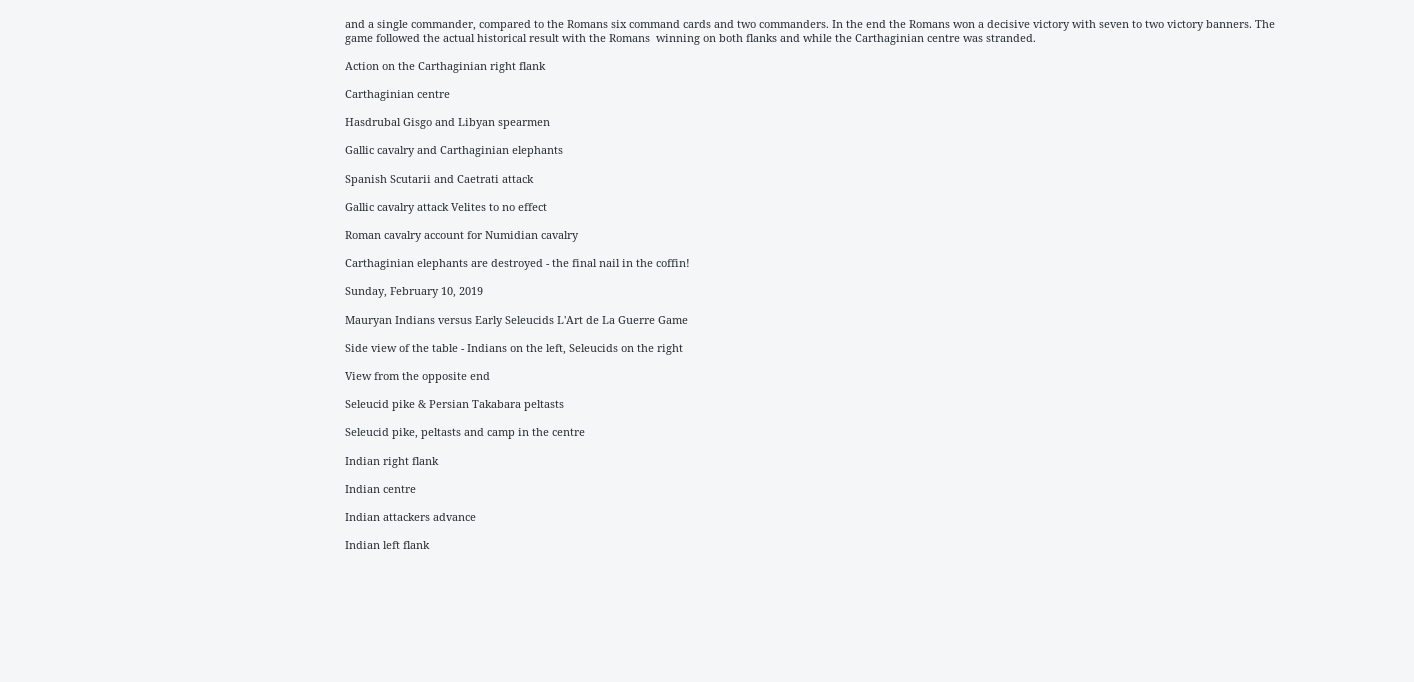and a single commander, compared to the Romans six command cards and two commanders. In the end the Romans won a decisive victory with seven to two victory banners. The game followed the actual historical result with the Romans  winning on both flanks and while the Carthaginian centre was stranded.

Action on the Carthaginian right flank

Carthaginian centre

Hasdrubal Gisgo and Libyan spearmen

Gallic cavalry and Carthaginian elephants

Spanish Scutarii and Caetrati attack

Gallic cavalry attack Velites to no effect

Roman cavalry account for Numidian cavalry

Carthaginian elephants are destroyed - the final nail in the coffin!

Sunday, February 10, 2019

Mauryan Indians versus Early Seleucids L'Art de La Guerre Game

Side view of the table - Indians on the left, Seleucids on the right

View from the opposite end

Seleucid pike & Persian Takabara peltasts

Seleucid pike, peltasts and camp in the centre

Indian right flank

Indian centre

Indian attackers advance

Indian left flank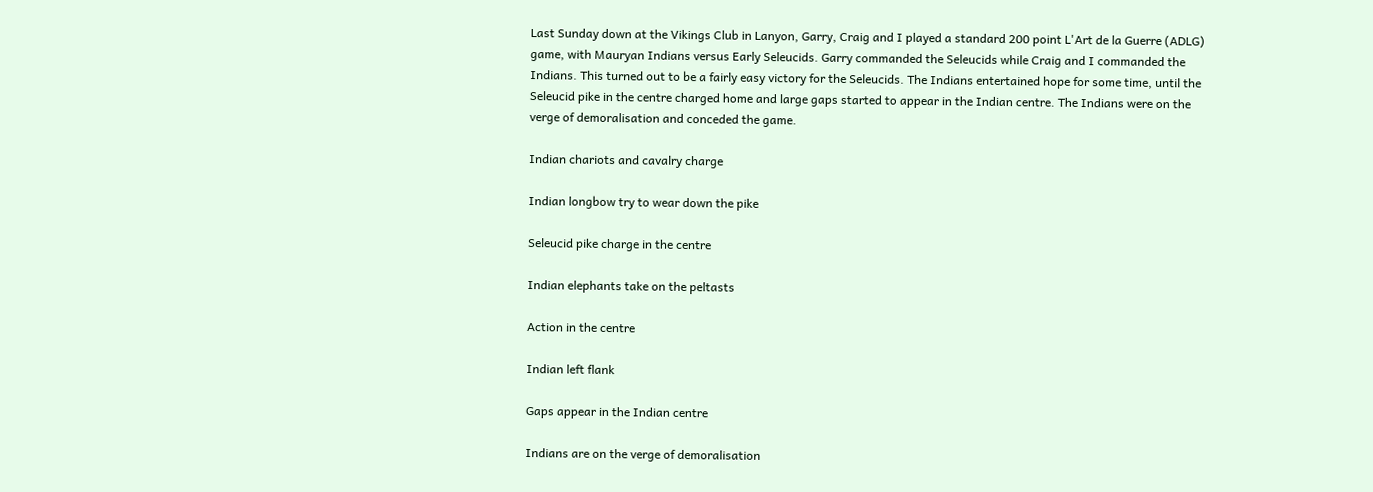Last Sunday down at the Vikings Club in Lanyon, Garry, Craig and I played a standard 200 point L'Art de la Guerre (ADLG) game, with Mauryan Indians versus Early Seleucids. Garry commanded the Seleucids while Craig and I commanded the Indians. This turned out to be a fairly easy victory for the Seleucids. The Indians entertained hope for some time, until the Seleucid pike in the centre charged home and large gaps started to appear in the Indian centre. The Indians were on the verge of demoralisation and conceded the game.

Indian chariots and cavalry charge

Indian longbow try to wear down the pike

Seleucid pike charge in the centre

Indian elephants take on the peltasts

Action in the centre

Indian left flank

Gaps appear in the Indian centre

Indians are on the verge of demoralisation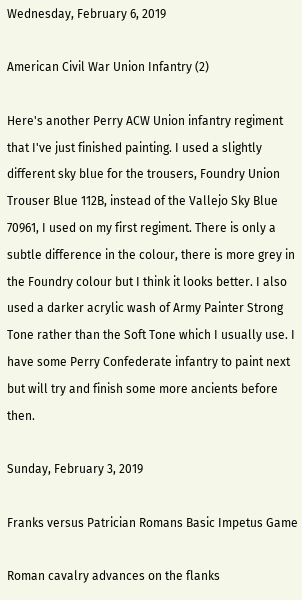Wednesday, February 6, 2019

American Civil War Union Infantry (2)

Here's another Perry ACW Union infantry regiment that I've just finished painting. I used a slightly different sky blue for the trousers, Foundry Union Trouser Blue 112B, instead of the Vallejo Sky Blue 70961, I used on my first regiment. There is only a subtle difference in the colour, there is more grey in the Foundry colour but I think it looks better. I also used a darker acrylic wash of Army Painter Strong Tone rather than the Soft Tone which I usually use. I have some Perry Confederate infantry to paint next but will try and finish some more ancients before then.

Sunday, February 3, 2019

Franks versus Patrician Romans Basic Impetus Game

Roman cavalry advances on the flanks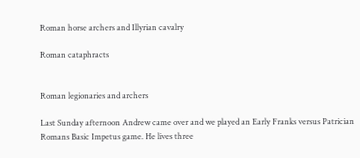Roman horse archers and Illyrian cavalry

Roman cataphracts


Roman legionaries and archers

Last Sunday afternoon Andrew came over and we played an Early Franks versus Patrician Romans Basic Impetus game. He lives three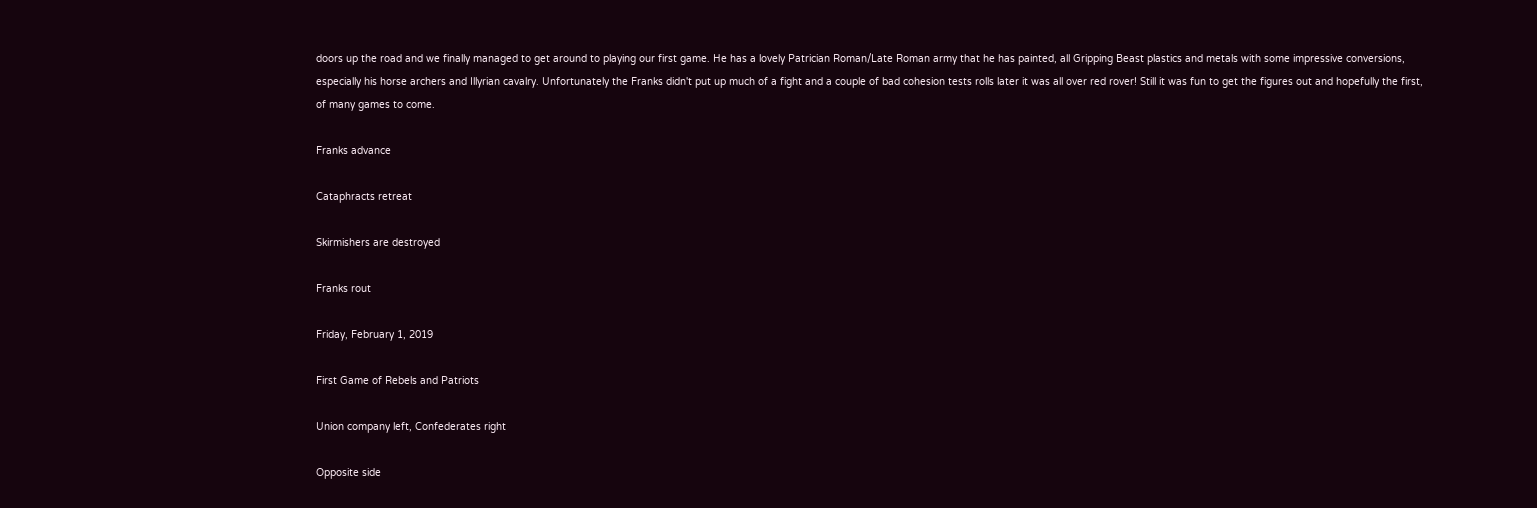doors up the road and we finally managed to get around to playing our first game. He has a lovely Patrician Roman/Late Roman army that he has painted, all Gripping Beast plastics and metals with some impressive conversions, especially his horse archers and Illyrian cavalry. Unfortunately the Franks didn't put up much of a fight and a couple of bad cohesion tests rolls later it was all over red rover! Still it was fun to get the figures out and hopefully the first, of many games to come.

Franks advance

Cataphracts retreat

Skirmishers are destroyed

Franks rout

Friday, February 1, 2019

First Game of Rebels and Patriots

Union company left, Confederates right

Opposite side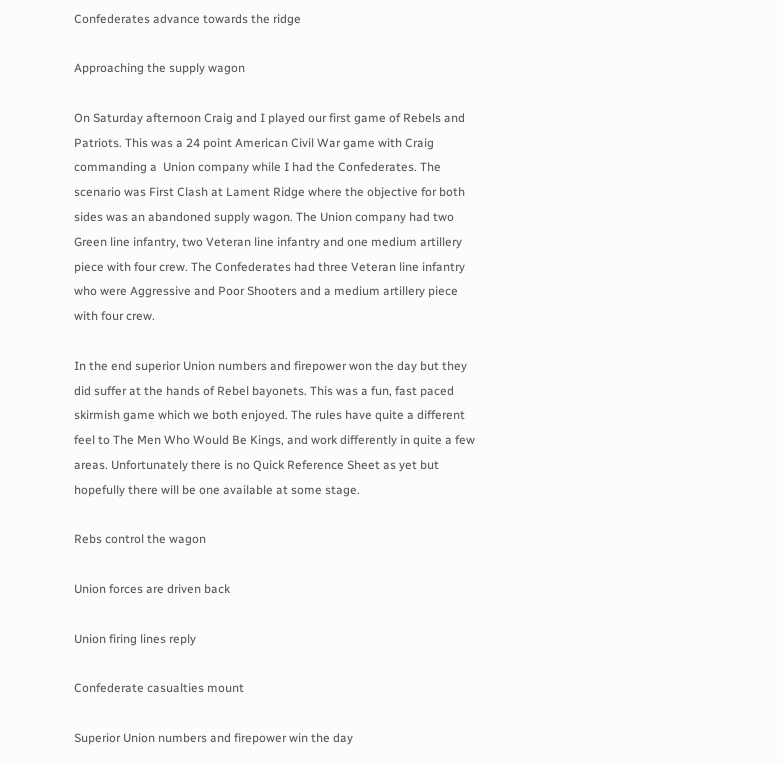Confederates advance towards the ridge

Approaching the supply wagon

On Saturday afternoon Craig and I played our first game of Rebels and Patriots. This was a 24 point American Civil War game with Craig commanding a  Union company while I had the Confederates. The scenario was First Clash at Lament Ridge where the objective for both sides was an abandoned supply wagon. The Union company had two Green line infantry, two Veteran line infantry and one medium artillery piece with four crew. The Confederates had three Veteran line infantry who were Aggressive and Poor Shooters and a medium artillery piece with four crew.

In the end superior Union numbers and firepower won the day but they did suffer at the hands of Rebel bayonets. This was a fun, fast paced skirmish game which we both enjoyed. The rules have quite a different feel to The Men Who Would Be Kings, and work differently in quite a few areas. Unfortunately there is no Quick Reference Sheet as yet but hopefully there will be one available at some stage.

Rebs control the wagon

Union forces are driven back

Union firing lines reply

Confederate casualties mount

Superior Union numbers and firepower win the day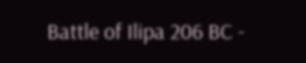Battle of Ilipa 206 BC -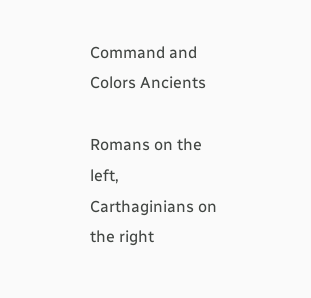Command and Colors Ancients

Romans on the left, Carthaginians on the right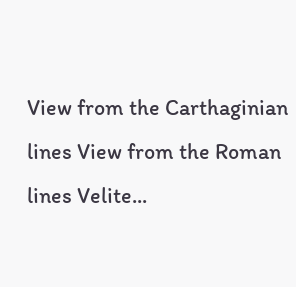View from the Carthaginian lines View from the Roman lines Velite...